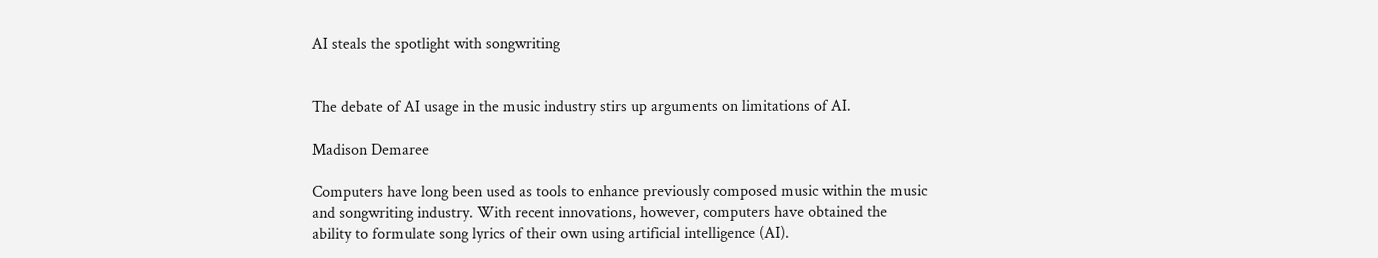AI steals the spotlight with songwriting


The debate of AI usage in the music industry stirs up arguments on limitations of AI.

Madison Demaree

Computers have long been used as tools to enhance previously composed music within the music and songwriting industry. With recent innovations, however, computers have obtained the ability to formulate song lyrics of their own using artificial intelligence (AI).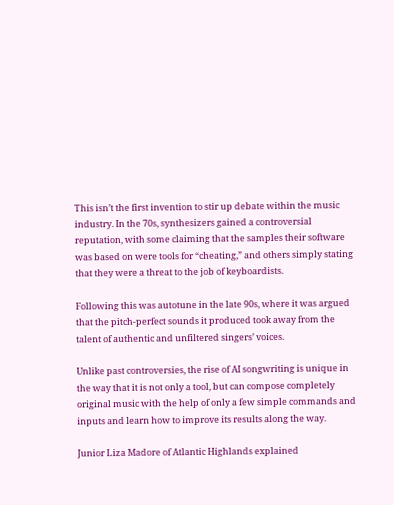This isn’t the first invention to stir up debate within the music industry. In the 70s, synthesizers gained a controversial reputation, with some claiming that the samples their software was based on were tools for “cheating,” and others simply stating that they were a threat to the job of keyboardists.

Following this was autotune in the late 90s, where it was argued that the pitch-perfect sounds it produced took away from the talent of authentic and unfiltered singers’ voices.

Unlike past controversies, the rise of AI songwriting is unique in the way that it is not only a tool, but can compose completely original music with the help of only a few simple commands and inputs and learn how to improve its results along the way.

Junior Liza Madore of Atlantic Highlands explained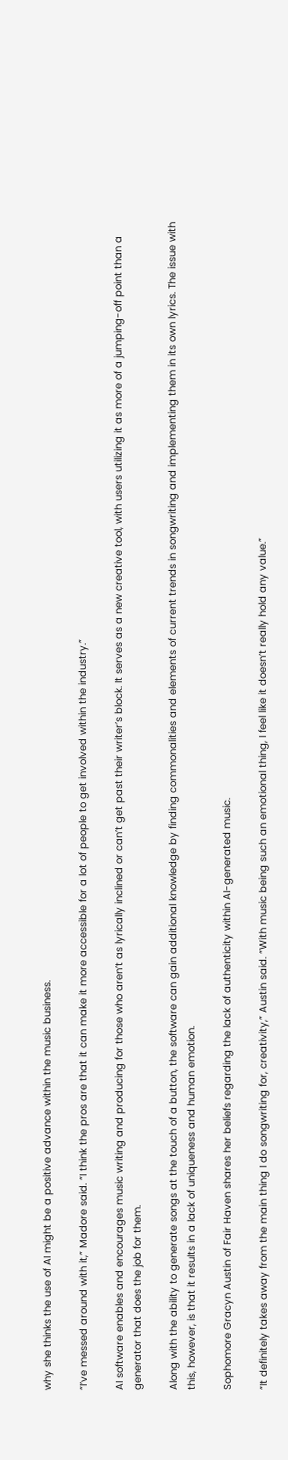why she thinks the use of AI might be a positive advance within the music business.

“I’ve messed around with it,” Madore said. “I think the pros are that it can make it more accessible for a lot of people to get involved within the industry.”

AI software enables and encourages music writing and producing for those who aren’t as lyrically inclined or can’t get past their writer’s block. It serves as a new creative tool, with users utilizing it as more of a jumping-off point than a generator that does the job for them.

Along with the ability to generate songs at the touch of a button, the software can gain additional knowledge by finding commonalities and elements of current trends in songwriting and implementing them in its own lyrics. The issue with this, however, is that it results in a lack of uniqueness and human emotion.

Sophomore Gracyn Austin of Fair Haven shares her beliefs regarding the lack of authenticity within AI-generated music.

“It definitely takes away from the main thing I do songwriting for, creativity,” Austin said. “With music being such an emotional thing, I feel like it doesn’t really hold any value.”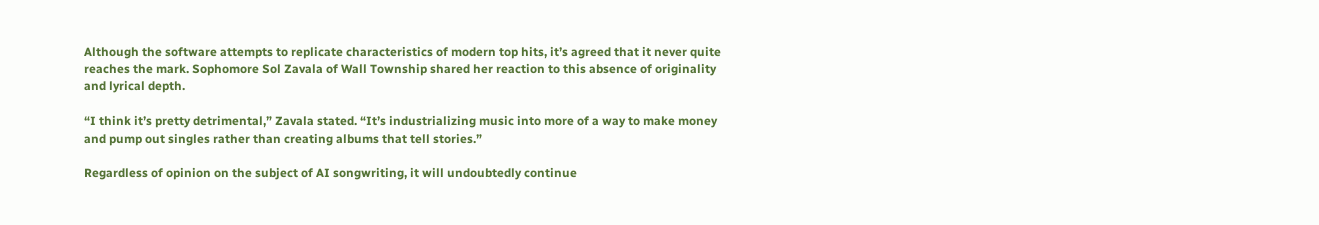Although the software attempts to replicate characteristics of modern top hits, it’s agreed that it never quite reaches the mark. Sophomore Sol Zavala of Wall Township shared her reaction to this absence of originality and lyrical depth.

“I think it’s pretty detrimental,” Zavala stated. “It’s industrializing music into more of a way to make money and pump out singles rather than creating albums that tell stories.”

Regardless of opinion on the subject of AI songwriting, it will undoubtedly continue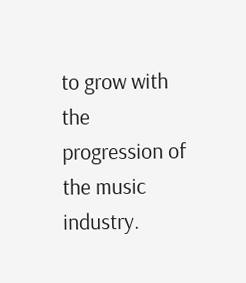to grow with the progression of the music industry.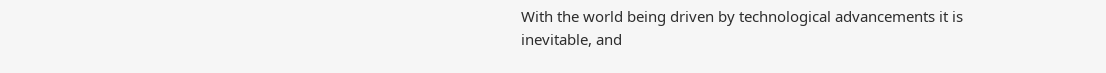With the world being driven by technological advancements it is inevitable, and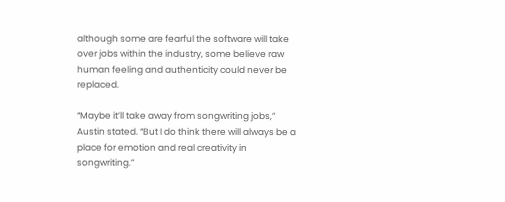although some are fearful the software will take over jobs within the industry, some believe raw human feeling and authenticity could never be replaced.

“Maybe it’ll take away from songwriting jobs,” Austin stated. “But I do think there will always be a place for emotion and real creativity in songwriting.”